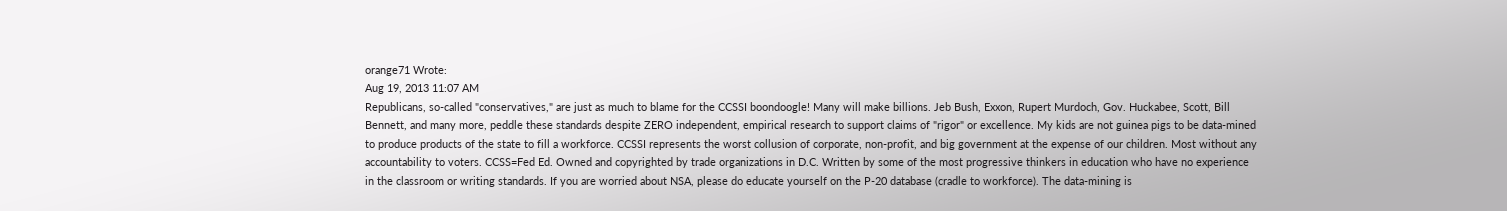orange71 Wrote:
Aug 19, 2013 11:07 AM
Republicans, so-called "conservatives," are just as much to blame for the CCSSI boondoogle! Many will make billions. Jeb Bush, Exxon, Rupert Murdoch, Gov. Huckabee, Scott, Bill Bennett, and many more, peddle these standards despite ZERO independent, empirical research to support claims of "rigor" or excellence. My kids are not guinea pigs to be data-mined to produce products of the state to fill a workforce. CCSSI represents the worst collusion of corporate, non-profit, and big government at the expense of our children. Most without any accountability to voters. CCSS=Fed Ed. Owned and copyrighted by trade organizations in D.C. Written by some of the most progressive thinkers in education who have no experience in the classroom or writing standards. If you are worried about NSA, please do educate yourself on the P-20 database (cradle to workforce). The data-mining is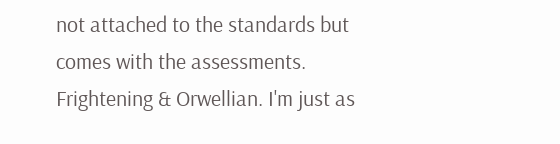not attached to the standards but comes with the assessments. Frightening & Orwellian. I'm just as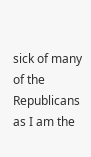sick of many of the Republicans as I am the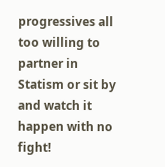progressives all too willing to partner in Statism or sit by and watch it happen with no fight!